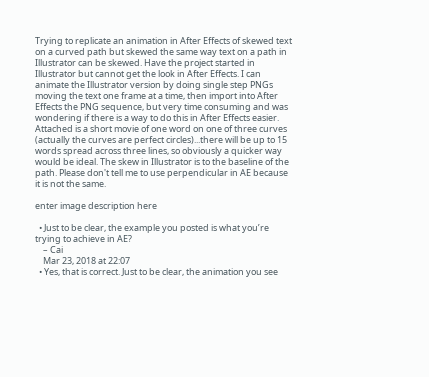Trying to replicate an animation in After Effects of skewed text on a curved path but skewed the same way text on a path in Illustrator can be skewed. Have the project started in Illustrator but cannot get the look in After Effects. I can animate the Illustrator version by doing single step PNGs moving the text one frame at a time, then import into After Effects the PNG sequence, but very time consuming and was wondering if there is a way to do this in After Effects easier. Attached is a short movie of one word on one of three curves (actually the curves are perfect circles)...there will be up to 15 words spread across three lines, so obviously a quicker way would be ideal. The skew in Illustrator is to the baseline of the path. Please don't tell me to use perpendicular in AE because it is not the same.

enter image description here

  • Just to be clear, the example you posted is what you’re trying to achieve in AE?
    – Cai
    Mar 23, 2018 at 22:07
  • Yes, that is correct. Just to be clear, the animation you see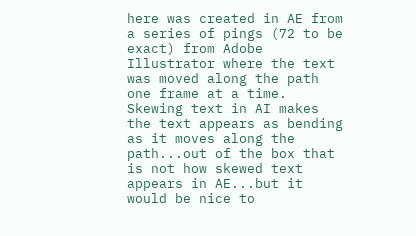here was created in AE from a series of pings (72 to be exact) from Adobe Illustrator where the text was moved along the path one frame at a time. Skewing text in AI makes the text appears as bending as it moves along the path...out of the box that is not how skewed text appears in AE...but it would be nice to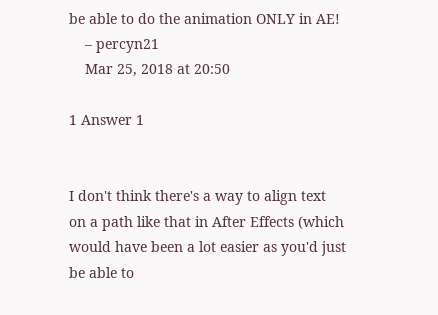be able to do the animation ONLY in AE!
    – percyn21
    Mar 25, 2018 at 20:50

1 Answer 1


I don't think there's a way to align text on a path like that in After Effects (which would have been a lot easier as you'd just be able to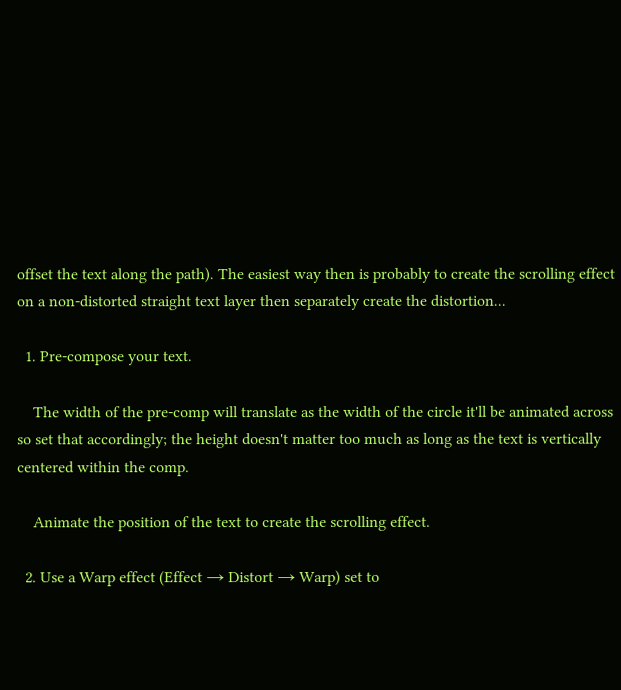offset the text along the path). The easiest way then is probably to create the scrolling effect on a non-distorted straight text layer then separately create the distortion...

  1. Pre-compose your text.

    The width of the pre-comp will translate as the width of the circle it'll be animated across so set that accordingly; the height doesn't matter too much as long as the text is vertically centered within the comp.

    Animate the position of the text to create the scrolling effect.

  2. Use a Warp effect (Effect → Distort → Warp) set to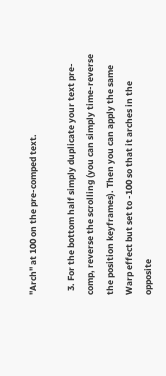"Arch" at 100 on the pre-comped text.

  3. For the bottom half simply duplicate your text pre-comp, reverse the scrolling (you can simply time-reverse the position keyframes). Then you can apply the same Warp effect but set to -100 so that it arches in the opposite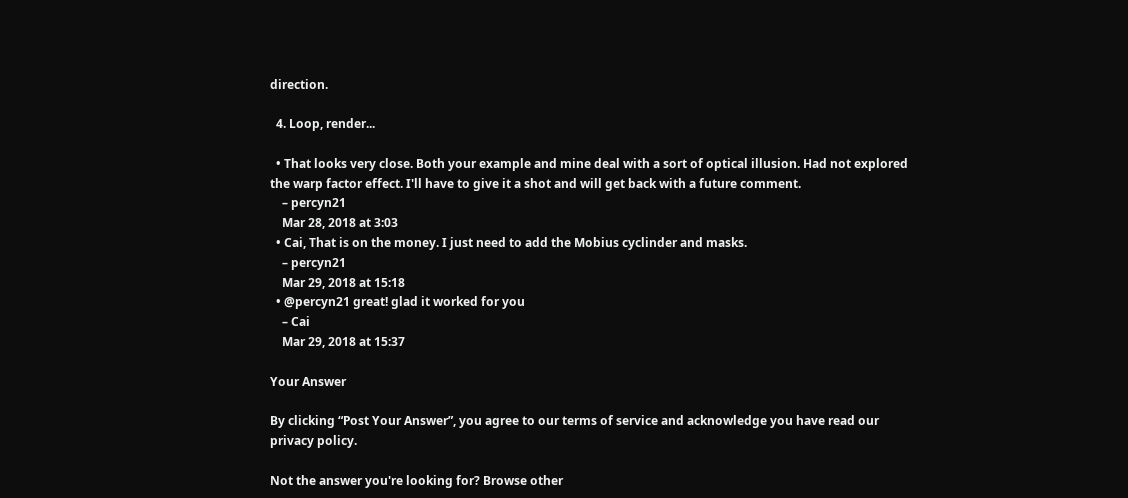direction.

  4. Loop, render...

  • That looks very close. Both your example and mine deal with a sort of optical illusion. Had not explored the warp factor effect. I'll have to give it a shot and will get back with a future comment.
    – percyn21
    Mar 28, 2018 at 3:03
  • Cai, That is on the money. I just need to add the Mobius cyclinder and masks.
    – percyn21
    Mar 29, 2018 at 15:18
  • @percyn21 great! glad it worked for you
    – Cai
    Mar 29, 2018 at 15:37

Your Answer

By clicking “Post Your Answer”, you agree to our terms of service and acknowledge you have read our privacy policy.

Not the answer you're looking for? Browse other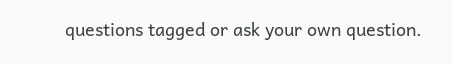questions tagged or ask your own question.